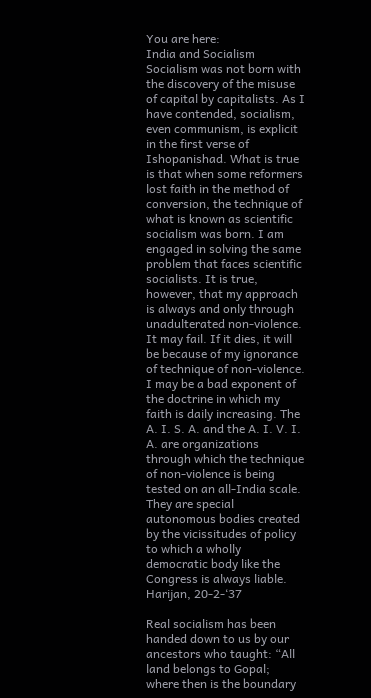You are here:
India and Socialism
Socialism was not born with the discovery of the misuse of capital by capitalists. As I have contended, socialism, even communism, is explicit in the first verse of Ishopanishad. What is true is that when some reformers lost faith in the method of conversion, the technique of what is known as scientific socialism was born. I am engaged in solving the same problem that faces scientific socialists. It is true, however, that my approach is always and only through unadulterated non-violence. It may fail. If it dies, it will be because of my ignorance of technique of non-violence. I may be a bad exponent of the doctrine in which my faith is daily increasing. The A. I. S. A. and the A. I. V. I. A. are organizations through which the technique of non-violence is being tested on an all-India scale. They are special autonomous bodies created by the vicissitudes of policy to which a wholly democratic body like the Congress is always liable.
Harijan, 20-2-‘37

Real socialism has been handed down to us by our ancestors who taught: “All land belongs to Gopal; where then is the boundary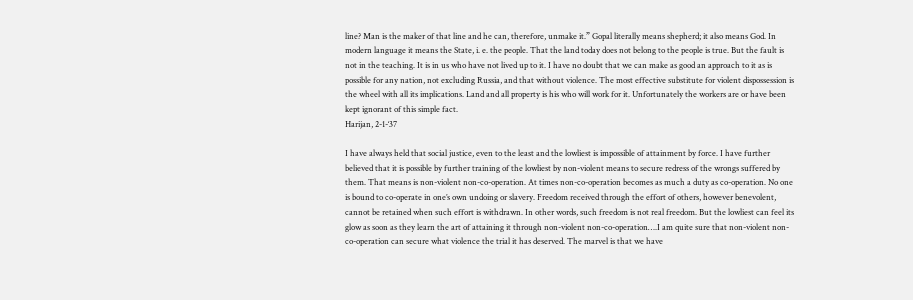line? Man is the maker of that line and he can, therefore, unmake it.” Gopal literally means shepherd; it also means God. In modern language it means the State, i. e. the people. That the land today does not belong to the people is true. But the fault is not in the teaching. It is in us who have not lived up to it. I have no doubt that we can make as good an approach to it as is possible for any nation, not excluding Russia, and that without violence. The most effective substitute for violent dispossession is the wheel with all its implications. Land and all property is his who will work for it. Unfortunately the workers are or have been kept ignorant of this simple fact.
Harijan, 2-1-‘37

I have always held that social justice, even to the least and the lowliest is impossible of attainment by force. I have further believed that it is possible by further training of the lowliest by non-violent means to secure redress of the wrongs suffered by them. That means is non-violent non-co-operation. At times non-co-operation becomes as much a duty as co-operation. No one is bound to co-operate in one’s own undoing or slavery. Freedom received through the effort of others, however benevolent, cannot be retained when such effort is withdrawn. In other words, such freedom is not real freedom. But the lowliest can feel its glow as soon as they learn the art of attaining it through non-violent non-co-operation….I am quite sure that non-violent non-co-operation can secure what violence the trial it has deserved. The marvel is that we have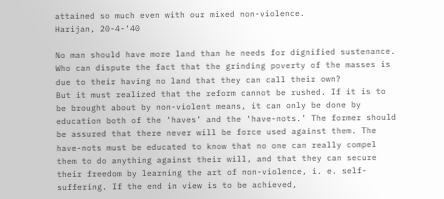attained so much even with our mixed non-violence.
Harijan, 20-4-‘40

No man should have more land than he needs for dignified sustenance. Who can dispute the fact that the grinding poverty of the masses is due to their having no land that they can call their own?
But it must realized that the reform cannot be rushed. If it is to be brought about by non-violent means, it can only be done by education both of the ‘haves’ and the ‘have-nots.’ The former should be assured that there never will be force used against them. The have-nots must be educated to know that no one can really compel them to do anything against their will, and that they can secure their freedom by learning the art of non-violence, i. e. self-suffering. If the end in view is to be achieved,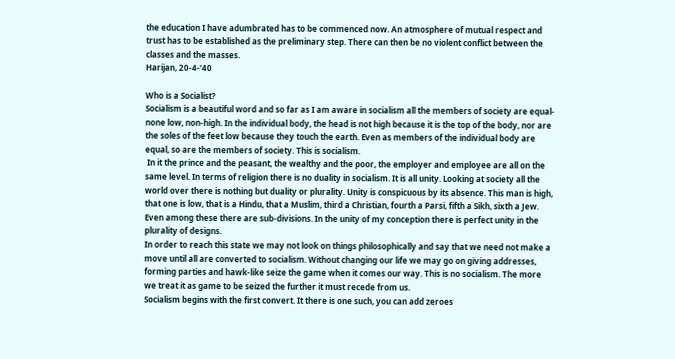the education I have adumbrated has to be commenced now. An atmosphere of mutual respect and trust has to be established as the preliminary step. There can then be no violent conflict between the classes and the masses.
Harijan, 20-4-‘40

Who is a Socialist?
Socialism is a beautiful word and so far as I am aware in socialism all the members of society are equal-none low, non-high. In the individual body, the head is not high because it is the top of the body, nor are the soles of the feet low because they touch the earth. Even as members of the individual body are equal, so are the members of society. This is socialism.
 In it the prince and the peasant, the wealthy and the poor, the employer and employee are all on the same level. In terms of religion there is no duality in socialism. It is all unity. Looking at society all the world over there is nothing but duality or plurality. Unity is conspicuous by its absence. This man is high, that one is low, that is a Hindu, that a Muslim, third a Christian, fourth a Parsi, fifth a Sikh, sixth a Jew. Even among these there are sub-divisions. In the unity of my conception there is perfect unity in the plurality of designs.
In order to reach this state we may not look on things philosophically and say that we need not make a move until all are converted to socialism. Without changing our life we may go on giving addresses, forming parties and hawk-like seize the game when it comes our way. This is no socialism. The more we treat it as game to be seized the further it must recede from us.
Socialism begins with the first convert. It there is one such, you can add zeroes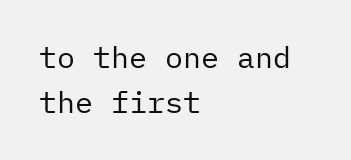to the one and the first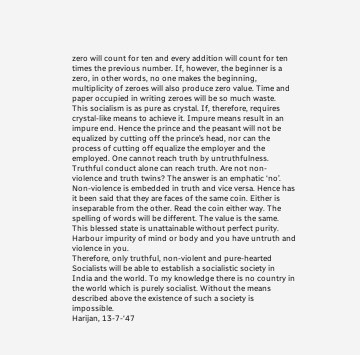zero will count for ten and every addition will count for ten times the previous number. If, however, the beginner is a zero, in other words, no one makes the beginning, multiplicity of zeroes will also produce zero value. Time and paper occupied in writing zeroes will be so much waste.
This socialism is as pure as crystal. If, therefore, requires crystal-like means to achieve it. Impure means result in an impure end. Hence the prince and the peasant will not be equalized by cutting off the prince’s head, nor can the process of cutting off equalize the employer and the employed. One cannot reach truth by untruthfulness. Truthful conduct alone can reach truth. Are not non-violence and truth twins? The answer is an emphatic ‘no’. Non-violence is embedded in truth and vice versa. Hence has it been said that they are faces of the same coin. Either is inseparable from the other. Read the coin either way. The spelling of words will be different. The value is the same. This blessed state is unattainable without perfect purity. Harbour impurity of mind or body and you have untruth and violence in you.
Therefore, only truthful, non-violent and pure-hearted Socialists will be able to establish a socialistic society in India and the world. To my knowledge there is no country in the world which is purely socialist. Without the means described above the existence of such a society is impossible.
Harijan, 13-7-‘47